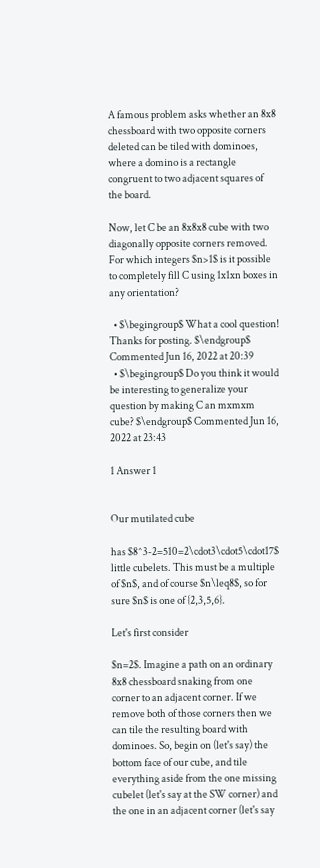A famous problem asks whether an 8x8 chessboard with two opposite corners deleted can be tiled with dominoes, where a domino is a rectangle congruent to two adjacent squares of the board.

Now, let C be an 8x8x8 cube with two diagonally opposite corners removed. For which integers $n>1$ is it possible to completely fill C using 1x1xn boxes in any orientation?

  • $\begingroup$ What a cool question! Thanks for posting. $\endgroup$ Commented Jun 16, 2022 at 20:39
  • $\begingroup$ Do you think it would be interesting to generalize your question by making C an mxmxm cube? $\endgroup$ Commented Jun 16, 2022 at 23:43

1 Answer 1


Our mutilated cube

has $8^3-2=510=2\cdot3\cdot5\cdot17$ little cubelets. This must be a multiple of $n$, and of course $n\leq8$, so for sure $n$ is one of {2,3,5,6}.

Let's first consider

$n=2$. Imagine a path on an ordinary 8x8 chessboard snaking from one corner to an adjacent corner. If we remove both of those corners then we can tile the resulting board with dominoes. So, begin on (let's say) the bottom face of our cube, and tile everything aside from the one missing cubelet (let's say at the SW corner) and the one in an adjacent corner (let's say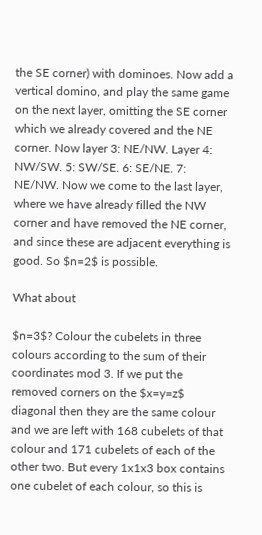the SE corner) with dominoes. Now add a vertical domino, and play the same game on the next layer, omitting the SE corner which we already covered and the NE corner. Now layer 3: NE/NW. Layer 4: NW/SW. 5: SW/SE. 6: SE/NE. 7: NE/NW. Now we come to the last layer, where we have already filled the NW corner and have removed the NE corner, and since these are adjacent everything is good. So $n=2$ is possible.

What about

$n=3$? Colour the cubelets in three colours according to the sum of their coordinates mod 3. If we put the removed corners on the $x=y=z$ diagonal then they are the same colour and we are left with 168 cubelets of that colour and 171 cubelets of each of the other two. But every 1x1x3 box contains one cubelet of each colour, so this is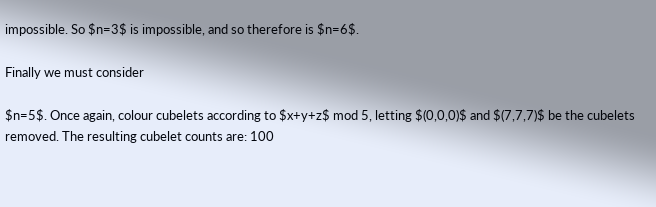impossible. So $n=3$ is impossible, and so therefore is $n=6$.

Finally we must consider

$n=5$. Once again, colour cubelets according to $x+y+z$ mod 5, letting $(0,0,0)$ and $(7,7,7)$ be the cubelets removed. The resulting cubelet counts are: 100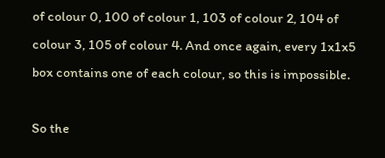of colour 0, 100 of colour 1, 103 of colour 2, 104 of colour 3, 105 of colour 4. And once again, every 1x1x5 box contains one of each colour, so this is impossible.

So the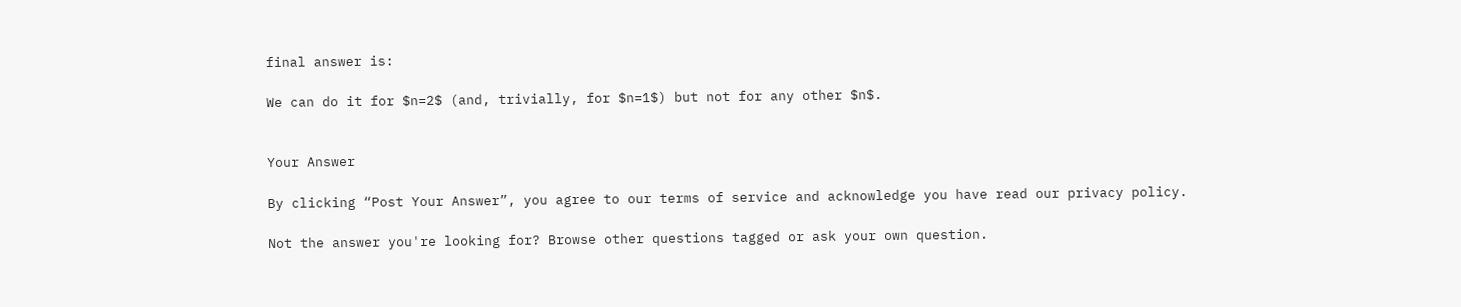final answer is:

We can do it for $n=2$ (and, trivially, for $n=1$) but not for any other $n$.


Your Answer

By clicking “Post Your Answer”, you agree to our terms of service and acknowledge you have read our privacy policy.

Not the answer you're looking for? Browse other questions tagged or ask your own question.